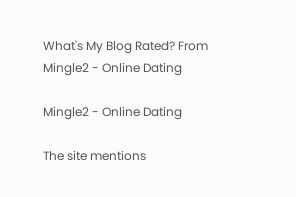What's My Blog Rated? From Mingle2 - Online Dating

Mingle2 - Online Dating

The site mentions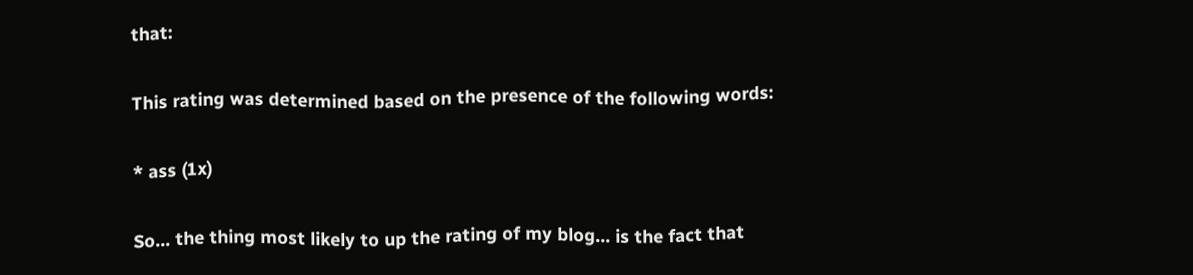that:

This rating was determined based on the presence of the following words:

* ass (1x)

So... the thing most likely to up the rating of my blog... is the fact that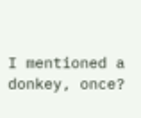I mentioned a donkey, once?